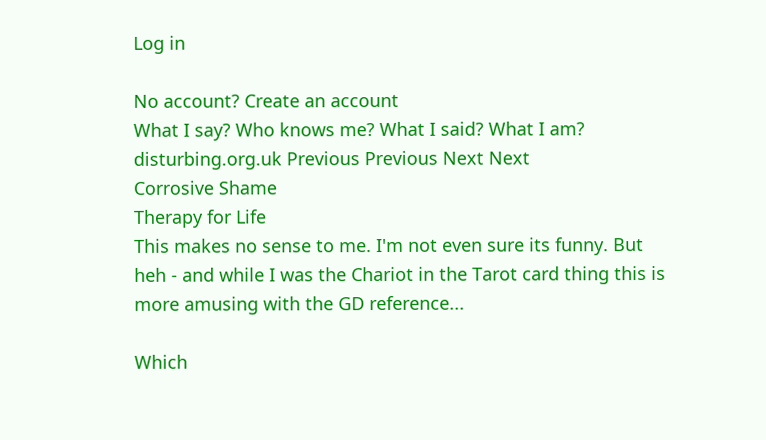Log in

No account? Create an account
What I say? Who knows me? What I said? What I am? disturbing.org.uk Previous Previous Next Next
Corrosive Shame
Therapy for Life
This makes no sense to me. I'm not even sure its funny. But heh - and while I was the Chariot in the Tarot card thing this is more amusing with the GD reference...

Which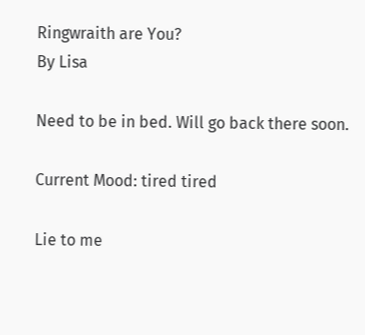Ringwraith are You?
By Lisa

Need to be in bed. Will go back there soon.

Current Mood: tired tired

Lie to me